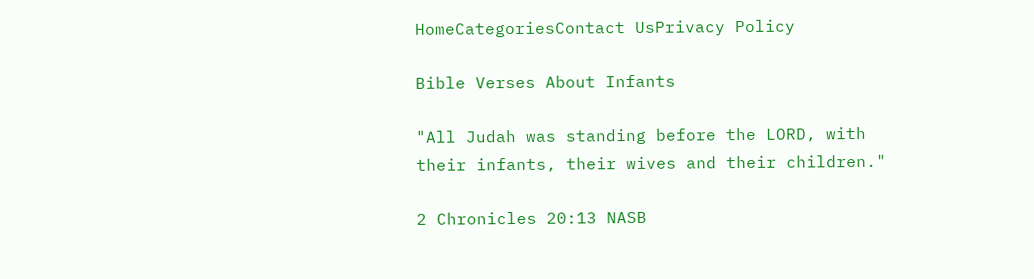HomeCategoriesContact UsPrivacy Policy

Bible Verses About Infants

"All Judah was standing before the LORD, with their infants, their wives and their children."

2 Chronicles 20:13 NASB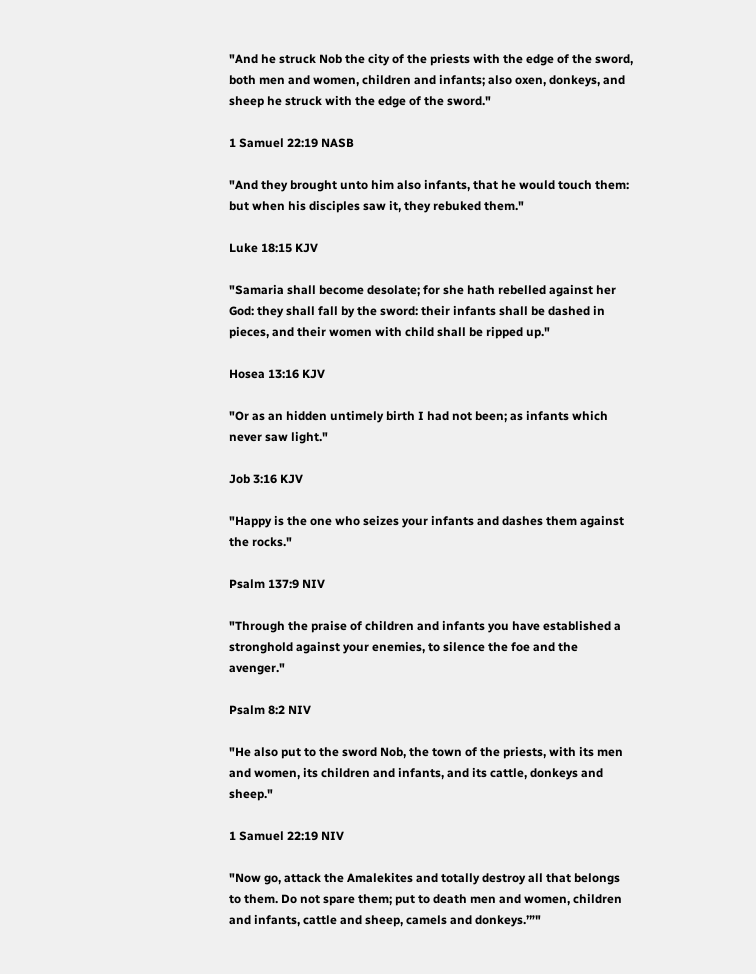"And he struck Nob the city of the priests with the edge of the sword, both men and women, children and infants; also oxen, donkeys, and sheep he struck with the edge of the sword."

1 Samuel 22:19 NASB

"And they brought unto him also infants, that he would touch them: but when his disciples saw it, they rebuked them."

Luke 18:15 KJV

"Samaria shall become desolate; for she hath rebelled against her God: they shall fall by the sword: their infants shall be dashed in pieces, and their women with child shall be ripped up."

Hosea 13:16 KJV

"Or as an hidden untimely birth I had not been; as infants which never saw light."

Job 3:16 KJV

"Happy is the one who seizes your infants and dashes them against the rocks."

Psalm 137:9 NIV

"Through the praise of children and infants you have established a stronghold against your enemies, to silence the foe and the avenger."

Psalm 8:2 NIV

"He also put to the sword Nob, the town of the priests, with its men and women, its children and infants, and its cattle, donkeys and sheep."

1 Samuel 22:19 NIV

"Now go, attack the Amalekites and totally destroy all that belongs to them. Do not spare them; put to death men and women, children and infants, cattle and sheep, camels and donkeys.’”"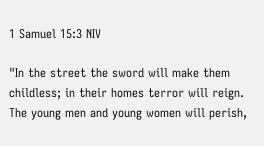1 Samuel 15:3 NIV

"In the street the sword will make them childless; in their homes terror will reign. The young men and young women will perish,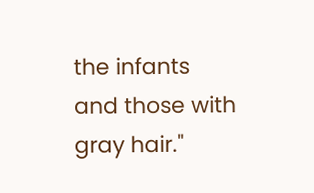the infants and those with gray hair."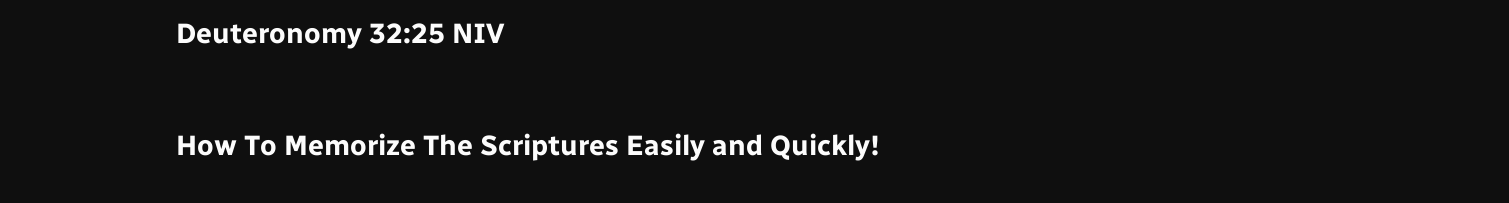Deuteronomy 32:25 NIV

How To Memorize The Scriptures Easily and Quickly!